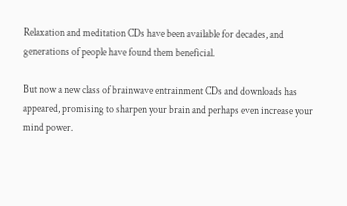Relaxation and meditation CDs have been available for decades, and generations of people have found them beneficial.

But now a new class of brainwave entrainment CDs and downloads has appeared, promising to sharpen your brain and perhaps even increase your mind power.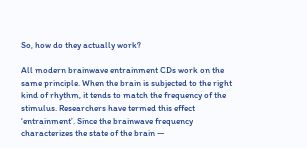So, how do they actually work?

All modern brainwave entrainment CDs work on the same principle. When the brain is subjected to the right kind of rhythm, it tends to match the frequency of the stimulus. Researchers have termed this effect ‘entrainment’. Since the brainwave frequency characterizes the state of the brain —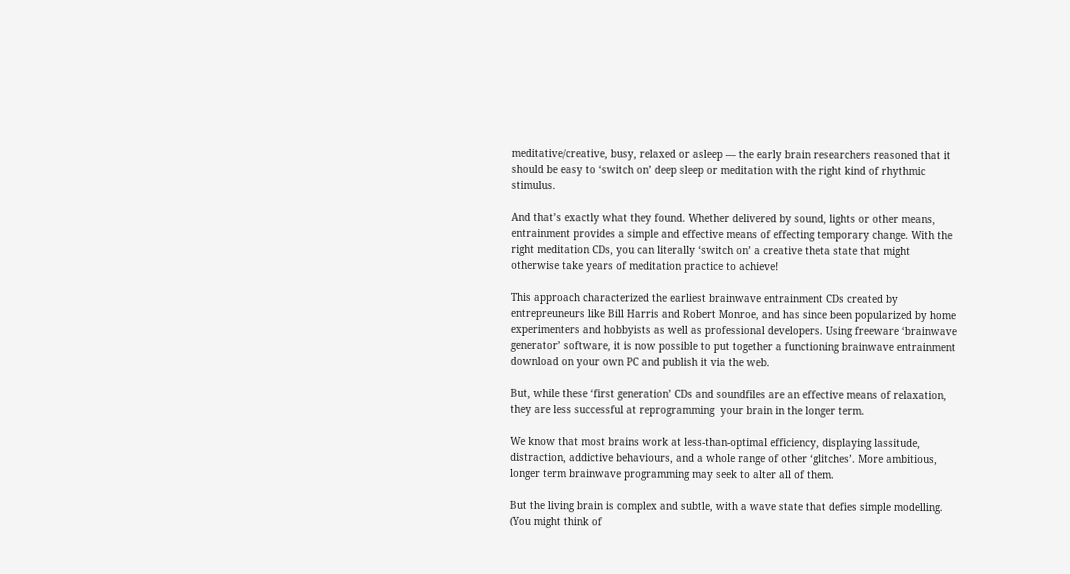meditative/creative, busy, relaxed or asleep — the early brain researchers reasoned that it should be easy to ‘switch on’ deep sleep or meditation with the right kind of rhythmic stimulus.

And that’s exactly what they found. Whether delivered by sound, lights or other means, entrainment provides a simple and effective means of effecting temporary change. With the right meditation CDs, you can literally ‘switch on’ a creative theta state that might otherwise take years of meditation practice to achieve!

This approach characterized the earliest brainwave entrainment CDs created by entrepreuneurs like Bill Harris and Robert Monroe, and has since been popularized by home experimenters and hobbyists as well as professional developers. Using freeware ‘brainwave generator’ software, it is now possible to put together a functioning brainwave entrainment download on your own PC and publish it via the web.

But, while these ‘first generation’ CDs and soundfiles are an effective means of relaxation, they are less successful at reprogramming  your brain in the longer term.

We know that most brains work at less-than-optimal efficiency, displaying lassitude, distraction, addictive behaviours, and a whole range of other ‘glitches’. More ambitious, longer term brainwave programming may seek to alter all of them.

But the living brain is complex and subtle, with a wave state that defies simple modelling. (You might think of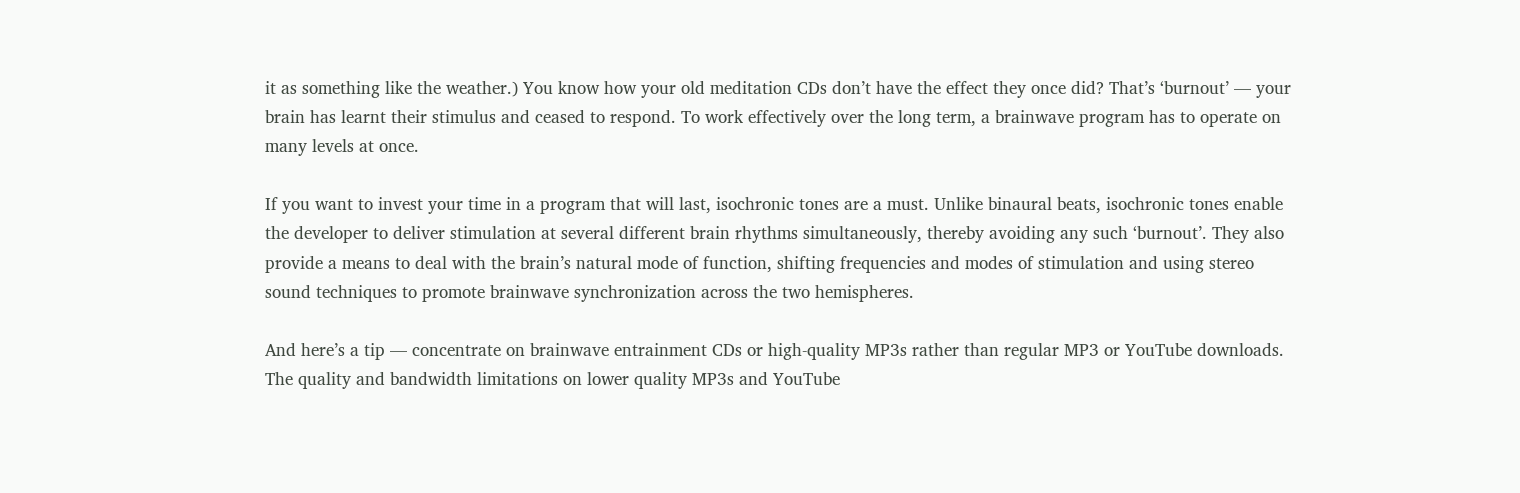it as something like the weather.) You know how your old meditation CDs don’t have the effect they once did? That’s ‘burnout’ — your brain has learnt their stimulus and ceased to respond. To work effectively over the long term, a brainwave program has to operate on many levels at once.

If you want to invest your time in a program that will last, isochronic tones are a must. Unlike binaural beats, isochronic tones enable the developer to deliver stimulation at several different brain rhythms simultaneously, thereby avoiding any such ‘burnout’. They also provide a means to deal with the brain’s natural mode of function, shifting frequencies and modes of stimulation and using stereo sound techniques to promote brainwave synchronization across the two hemispheres.

And here’s a tip — concentrate on brainwave entrainment CDs or high-quality MP3s rather than regular MP3 or YouTube downloads. The quality and bandwidth limitations on lower quality MP3s and YouTube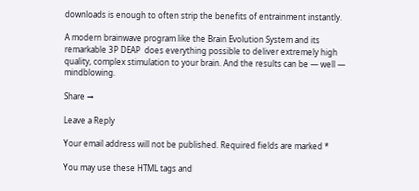downloads is enough to often strip the benefits of entrainment instantly.

A modern brainwave program like the Brain Evolution System and its remarkable 3P DEAP  does everything possible to deliver extremely high quality, complex stimulation to your brain. And the results can be — well — mindblowing.

Share →

Leave a Reply

Your email address will not be published. Required fields are marked *

You may use these HTML tags and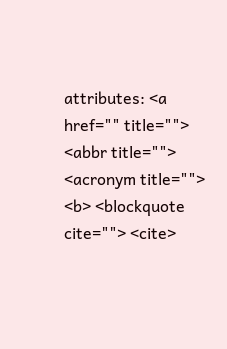attributes: <a href="" title=""> <abbr title=""> <acronym title=""> <b> <blockquote cite=""> <cite>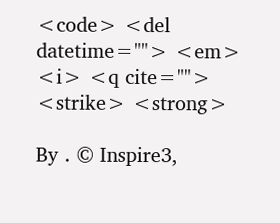<code> <del datetime=""> <em> <i> <q cite=""> <strike> <strong>

By . © Inspire3,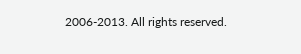2006-2013. All rights reserved.